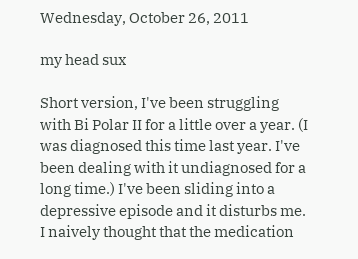Wednesday, October 26, 2011

my head sux

Short version, I've been struggling with Bi Polar II for a little over a year. (I was diagnosed this time last year. I've been dealing with it undiagnosed for a long time.) I've been sliding into a depressive episode and it disturbs me. I naively thought that the medication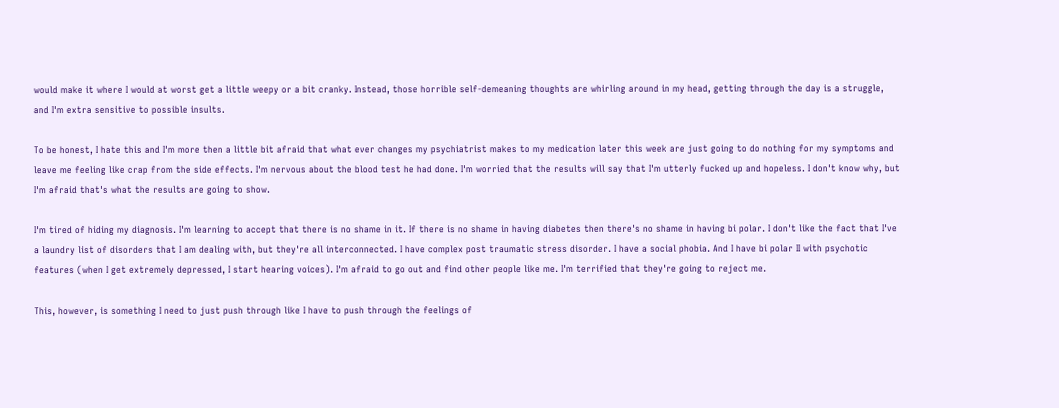would make it where I would at worst get a little weepy or a bit cranky. Instead, those horrible self-demeaning thoughts are whirling around in my head, getting through the day is a struggle, and I'm extra sensitive to possible insults.

To be honest, I hate this and I'm more then a little bit afraid that what ever changes my psychiatrist makes to my medication later this week are just going to do nothing for my symptoms and leave me feeling like crap from the side effects. I'm nervous about the blood test he had done. I'm worried that the results will say that I'm utterly fucked up and hopeless. I don't know why, but I'm afraid that's what the results are going to show.

I'm tired of hiding my diagnosis. I'm learning to accept that there is no shame in it. If there is no shame in having diabetes then there's no shame in having bi polar. I don't like the fact that I've a laundry list of disorders that I am dealing with, but they're all interconnected. I have complex post traumatic stress disorder. I have a social phobia. And I have bi polar II with psychotic features (when I get extremely depressed, I start hearing voices). I'm afraid to go out and find other people like me. I'm terrified that they're going to reject me.

This, however, is something I need to just push through like I have to push through the feelings of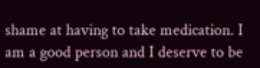shame at having to take medication. I am a good person and I deserve to be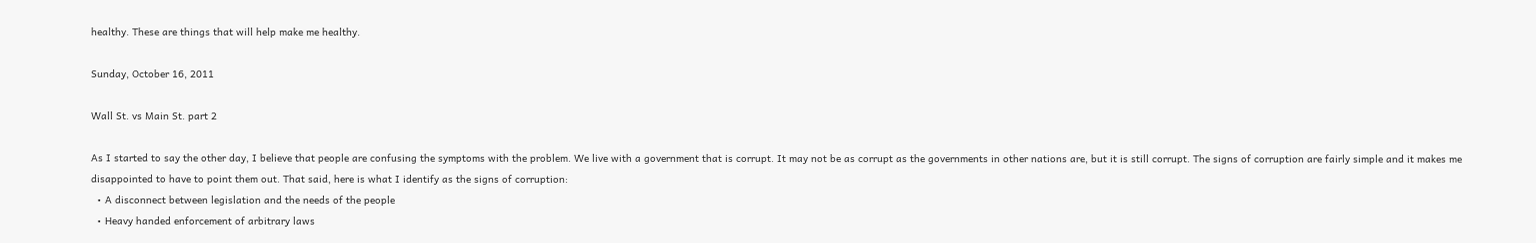healthy. These are things that will help make me healthy.

Sunday, October 16, 2011

Wall St. vs Main St. part 2

As I started to say the other day, I believe that people are confusing the symptoms with the problem. We live with a government that is corrupt. It may not be as corrupt as the governments in other nations are, but it is still corrupt. The signs of corruption are fairly simple and it makes me disappointed to have to point them out. That said, here is what I identify as the signs of corruption:
  • A disconnect between legislation and the needs of the people
  • Heavy handed enforcement of arbitrary laws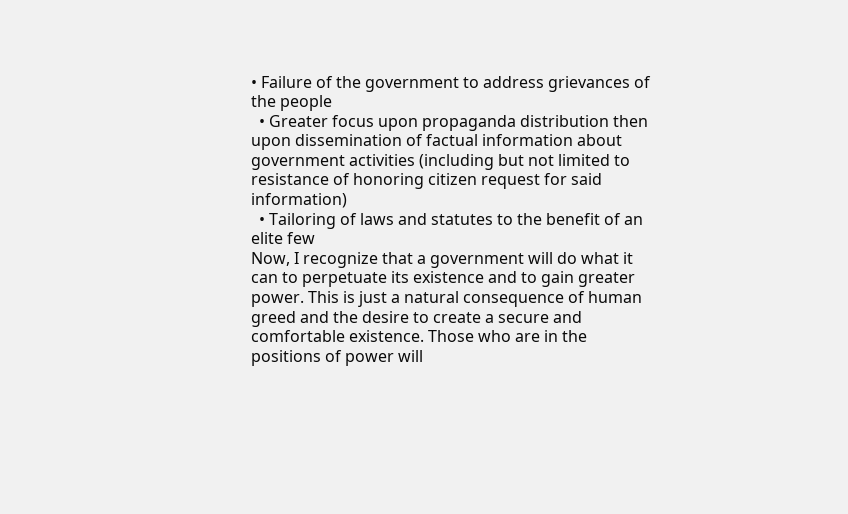• Failure of the government to address grievances of the people
  • Greater focus upon propaganda distribution then upon dissemination of factual information about government activities (including but not limited to resistance of honoring citizen request for said information)
  • Tailoring of laws and statutes to the benefit of an elite few
Now, I recognize that a government will do what it can to perpetuate its existence and to gain greater power. This is just a natural consequence of human greed and the desire to create a secure and comfortable existence. Those who are in the positions of power will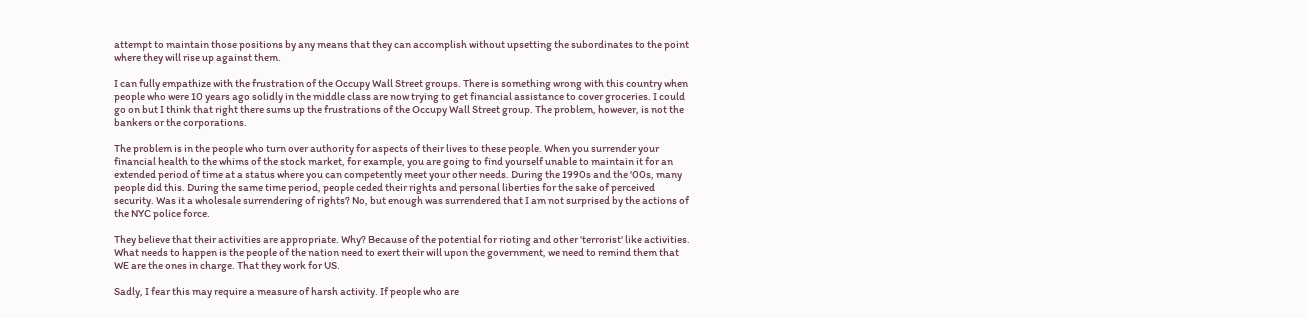attempt to maintain those positions by any means that they can accomplish without upsetting the subordinates to the point where they will rise up against them.

I can fully empathize with the frustration of the Occupy Wall Street groups. There is something wrong with this country when people who were 10 years ago solidly in the middle class are now trying to get financial assistance to cover groceries. I could go on but I think that right there sums up the frustrations of the Occupy Wall Street group. The problem, however, is not the bankers or the corporations.

The problem is in the people who turn over authority for aspects of their lives to these people. When you surrender your financial health to the whims of the stock market, for example, you are going to find yourself unable to maintain it for an extended period of time at a status where you can competently meet your other needs. During the 1990s and the '00s, many people did this. During the same time period, people ceded their rights and personal liberties for the sake of perceived security. Was it a wholesale surrendering of rights? No, but enough was surrendered that I am not surprised by the actions of the NYC police force.

They believe that their activities are appropriate. Why? Because of the potential for rioting and other 'terrorist' like activities. What needs to happen is the people of the nation need to exert their will upon the government, we need to remind them that WE are the ones in charge. That they work for US.

Sadly, I fear this may require a measure of harsh activity. If people who are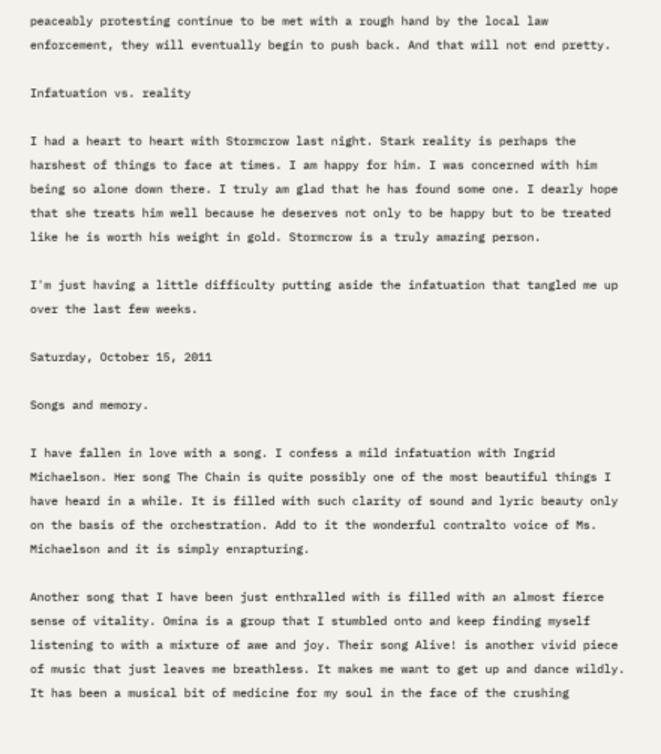peaceably protesting continue to be met with a rough hand by the local law enforcement, they will eventually begin to push back. And that will not end pretty.

Infatuation vs. reality

I had a heart to heart with Stormcrow last night. Stark reality is perhaps the harshest of things to face at times. I am happy for him. I was concerned with him being so alone down there. I truly am glad that he has found some one. I dearly hope that she treats him well because he deserves not only to be happy but to be treated like he is worth his weight in gold. Stormcrow is a truly amazing person.

I'm just having a little difficulty putting aside the infatuation that tangled me up over the last few weeks.

Saturday, October 15, 2011

Songs and memory.

I have fallen in love with a song. I confess a mild infatuation with Ingrid Michaelson. Her song The Chain is quite possibly one of the most beautiful things I have heard in a while. It is filled with such clarity of sound and lyric beauty only on the basis of the orchestration. Add to it the wonderful contralto voice of Ms. Michaelson and it is simply enrapturing.

Another song that I have been just enthralled with is filled with an almost fierce sense of vitality. Omina is a group that I stumbled onto and keep finding myself listening to with a mixture of awe and joy. Their song Alive! is another vivid piece of music that just leaves me breathless. It makes me want to get up and dance wildly. It has been a musical bit of medicine for my soul in the face of the crushing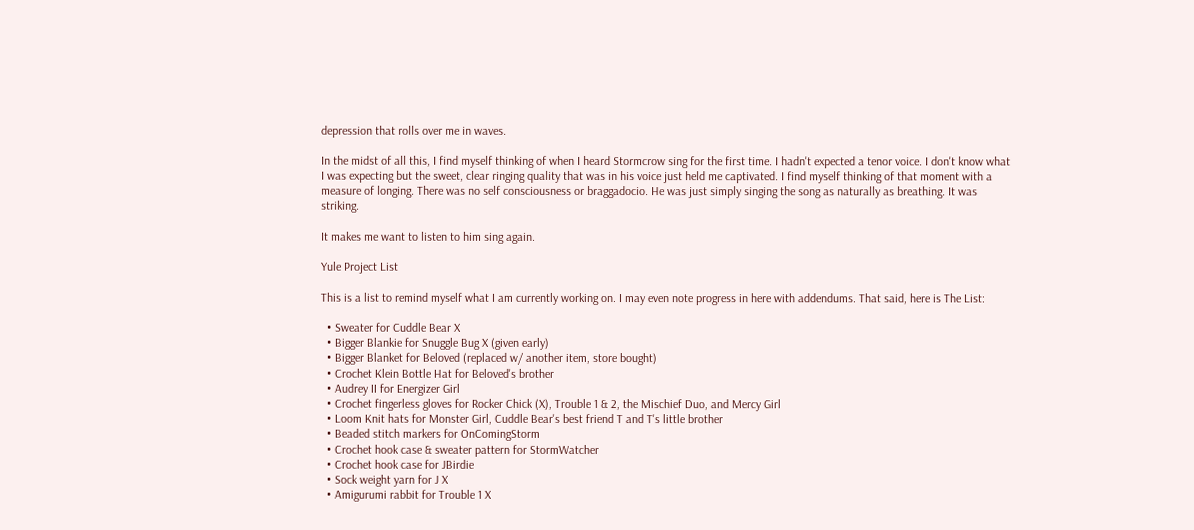depression that rolls over me in waves.

In the midst of all this, I find myself thinking of when I heard Stormcrow sing for the first time. I hadn't expected a tenor voice. I don't know what I was expecting but the sweet, clear ringing quality that was in his voice just held me captivated. I find myself thinking of that moment with a measure of longing. There was no self consciousness or braggadocio. He was just simply singing the song as naturally as breathing. It was striking.

It makes me want to listen to him sing again.

Yule Project List

This is a list to remind myself what I am currently working on. I may even note progress in here with addendums. That said, here is The List:

  • Sweater for Cuddle Bear X
  • Bigger Blankie for Snuggle Bug X (given early)
  • Bigger Blanket for Beloved (replaced w/ another item, store bought)
  • Crochet Klein Bottle Hat for Beloved's brother
  • Audrey II for Energizer Girl
  • Crochet fingerless gloves for Rocker Chick (X), Trouble 1 & 2, the Mischief Duo, and Mercy Girl
  • Loom Knit hats for Monster Girl, Cuddle Bear's best friend T and T's little brother
  • Beaded stitch markers for OnComingStorm
  • Crochet hook case & sweater pattern for StormWatcher
  • Crochet hook case for JBirdie
  • Sock weight yarn for J X
  • Amigurumi rabbit for Trouble 1 X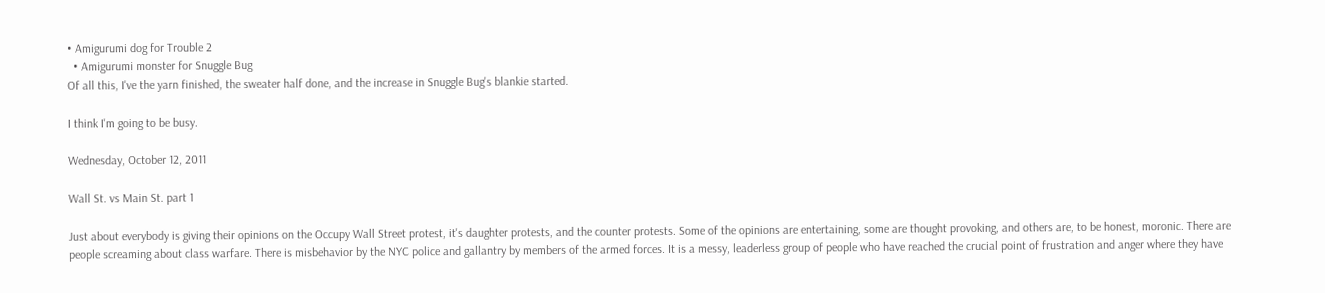• Amigurumi dog for Trouble 2
  • Amigurumi monster for Snuggle Bug
Of all this, I've the yarn finished, the sweater half done, and the increase in Snuggle Bug's blankie started.

I think I'm going to be busy.

Wednesday, October 12, 2011

Wall St. vs Main St. part 1

Just about everybody is giving their opinions on the Occupy Wall Street protest, it's daughter protests, and the counter protests. Some of the opinions are entertaining, some are thought provoking, and others are, to be honest, moronic. There are people screaming about class warfare. There is misbehavior by the NYC police and gallantry by members of the armed forces. It is a messy, leaderless group of people who have reached the crucial point of frustration and anger where they have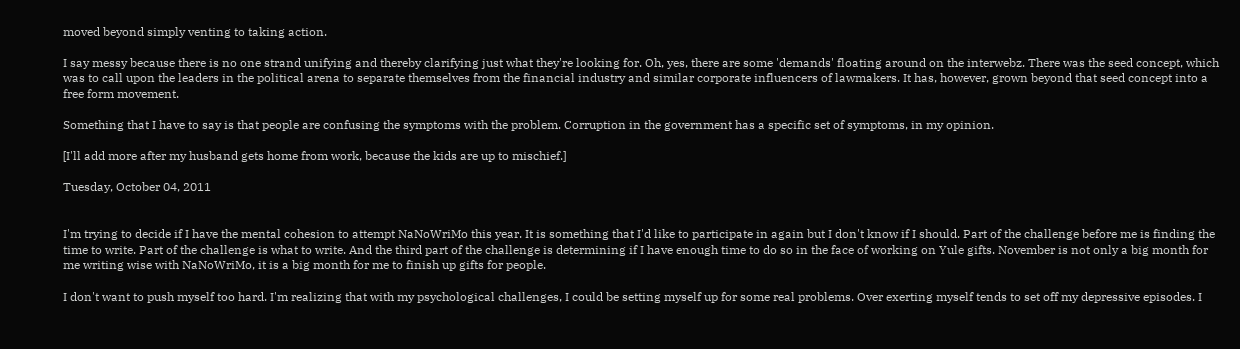moved beyond simply venting to taking action.

I say messy because there is no one strand unifying and thereby clarifying just what they're looking for. Oh, yes, there are some 'demands' floating around on the interwebz. There was the seed concept, which was to call upon the leaders in the political arena to separate themselves from the financial industry and similar corporate influencers of lawmakers. It has, however, grown beyond that seed concept into a free form movement.

Something that I have to say is that people are confusing the symptoms with the problem. Corruption in the government has a specific set of symptoms, in my opinion.

[I'll add more after my husband gets home from work, because the kids are up to mischief.]

Tuesday, October 04, 2011


I'm trying to decide if I have the mental cohesion to attempt NaNoWriMo this year. It is something that I'd like to participate in again but I don't know if I should. Part of the challenge before me is finding the time to write. Part of the challenge is what to write. And the third part of the challenge is determining if I have enough time to do so in the face of working on Yule gifts. November is not only a big month for me writing wise with NaNoWriMo, it is a big month for me to finish up gifts for people.

I don't want to push myself too hard. I'm realizing that with my psychological challenges, I could be setting myself up for some real problems. Over exerting myself tends to set off my depressive episodes. I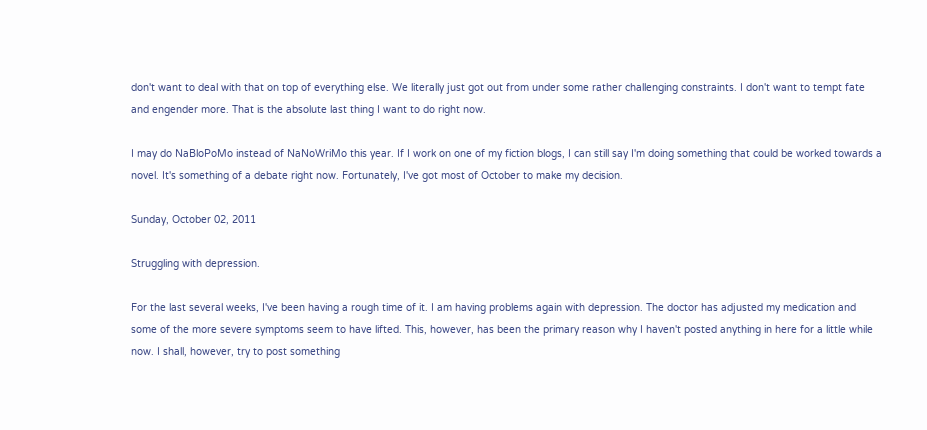don't want to deal with that on top of everything else. We literally just got out from under some rather challenging constraints. I don't want to tempt fate and engender more. That is the absolute last thing I want to do right now.

I may do NaBloPoMo instead of NaNoWriMo this year. If I work on one of my fiction blogs, I can still say I'm doing something that could be worked towards a novel. It's something of a debate right now. Fortunately, I've got most of October to make my decision.

Sunday, October 02, 2011

Struggling with depression.

For the last several weeks, I've been having a rough time of it. I am having problems again with depression. The doctor has adjusted my medication and some of the more severe symptoms seem to have lifted. This, however, has been the primary reason why I haven't posted anything in here for a little while now. I shall, however, try to post something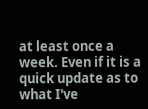at least once a week. Even if it is a quick update as to what I've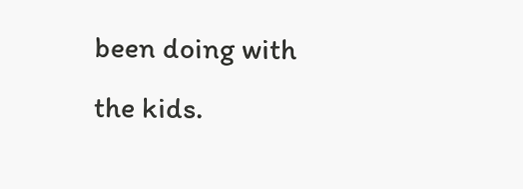been doing with the kids.